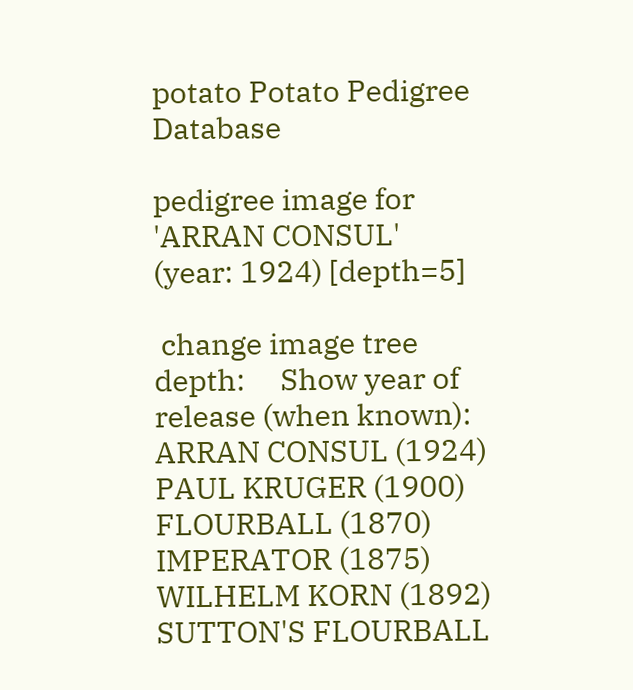potato Potato Pedigree Database

pedigree image for 'ARRAN CONSUL'    (year: 1924) [depth=5]

 change image tree depth:     Show year of release (when known): ARRAN CONSUL (1924) PAUL KRUGER (1900) FLOURBALL (1870) IMPERATOR (1875) WILHELM KORN (1892) SUTTON'S FLOURBALL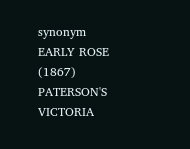synonym EARLY ROSE (1867) PATERSON'S VICTORIA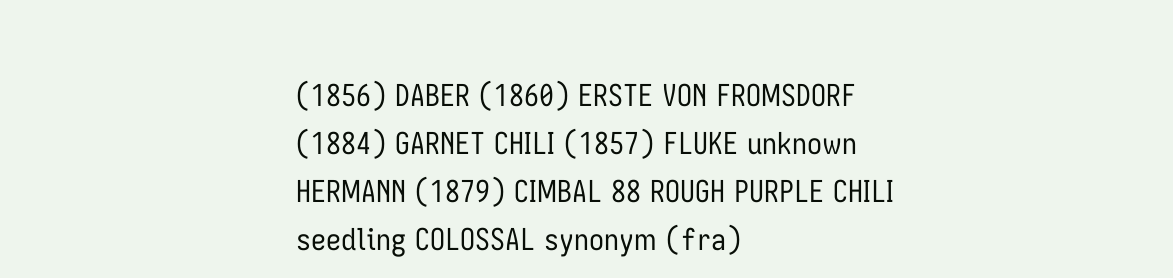(1856) DABER (1860) ERSTE VON FROMSDORF (1884) GARNET CHILI (1857) FLUKE unknown HERMANN (1879) CIMBAL 88 ROUGH PURPLE CHILI seedling COLOSSAL synonym (fra)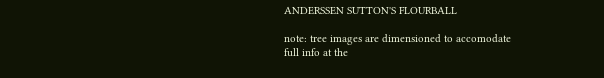ANDERSSEN SUTTON'S FLOURBALL

note: tree images are dimensioned to accomodate full info at the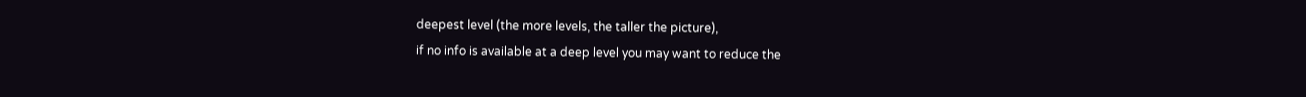deepest level (the more levels, the taller the picture),
if no info is available at a deep level you may want to reduce the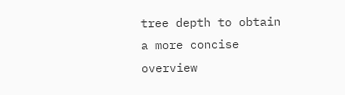tree depth to obtain a more concise overview